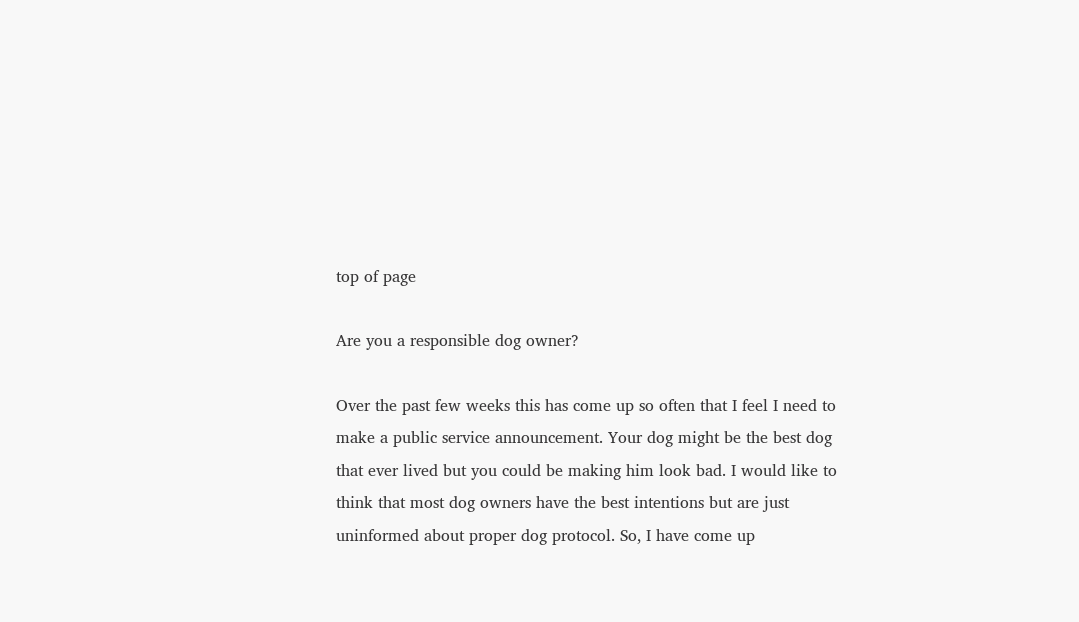top of page

Are you a responsible dog owner?

Over the past few weeks this has come up so often that I feel I need to make a public service announcement. Your dog might be the best dog that ever lived but you could be making him look bad. I would like to think that most dog owners have the best intentions but are just uninformed about proper dog protocol. So, I have come up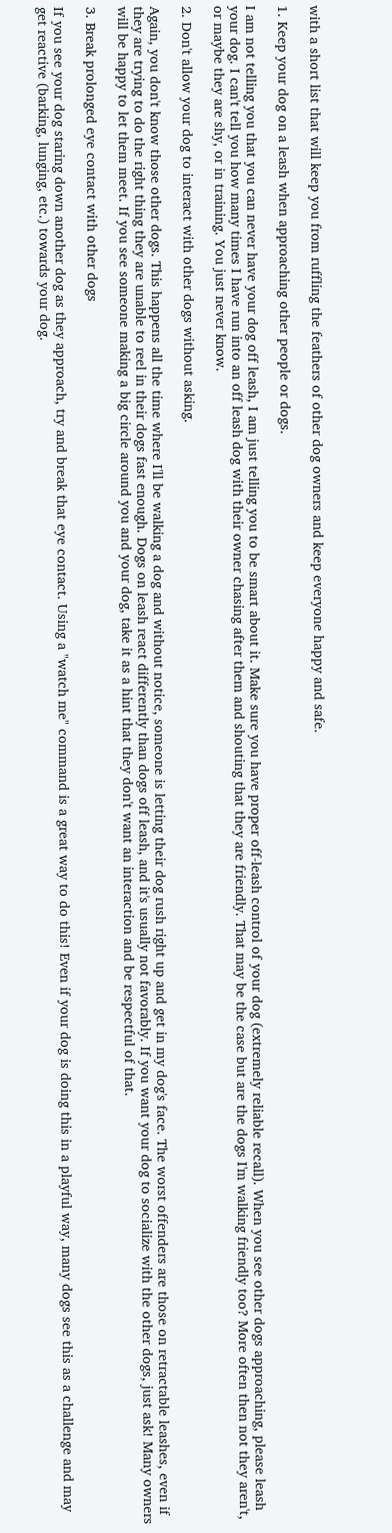with a short list that will keep you from ruffling the feathers of other dog owners and keep everyone happy and safe.

1. Keep your dog on a leash when approaching other people or dogs.

I am not telling you that you can never have your dog off leash, I am just telling you to be smart about it. Make sure you have proper off-leash control of your dog (extremely reliable recall). When you see other dogs approaching, please leash your dog. I can't tell you how many times I have run into an off leash dog with their owner chasing after them and shouting that they are friendly. That may be the case but are the dogs I'm walking friendly too? More often then not they aren't, or maybe they are shy, or in training. You just never know.

2. Don't allow your dog to interact with other dogs without asking.

Again, you don't know those other dogs. This happens all the time where I'll be walking a dog and without notice, someone is letting their dog rush right up and get in my dog's face. The worst offenders are those on retractable leashes, even if they are trying to do the right thing they are unable to reel in their dogs fast enough. Dogs on leash react differently than dogs off leash, and it's usually not favorably. If you want your dog to socialize with the other dogs, just ask! Many owners will be happy to let them meet. If you see someone making a big circle around you and your dog, take it as a hint that they don't want an interaction and be respectful of that.

3. Break prolonged eye contact with other dogs

If you see your dog staring down another dog as they approach, try and break that eye contact. Using a "watch me" command is a great way to do this! Even if your dog is doing this in a playful way, many dogs see this as a challenge and may get reactive (barking, lunging, etc.) towards your dog.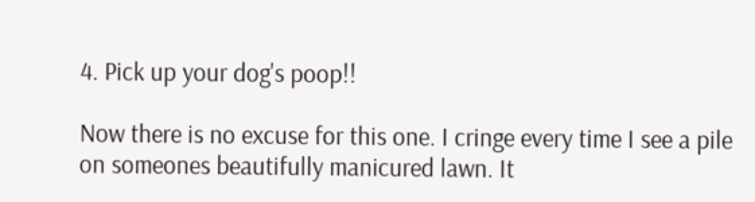4. Pick up your dog's poop!!

Now there is no excuse for this one. I cringe every time I see a pile on someones beautifully manicured lawn. It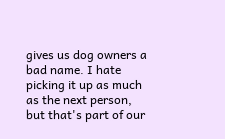gives us dog owners a bad name. I hate picking it up as much as the next person, but that's part of our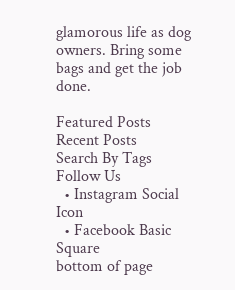glamorous life as dog owners. Bring some bags and get the job done.

Featured Posts
Recent Posts
Search By Tags
Follow Us
  • Instagram Social Icon
  • Facebook Basic Square
bottom of page